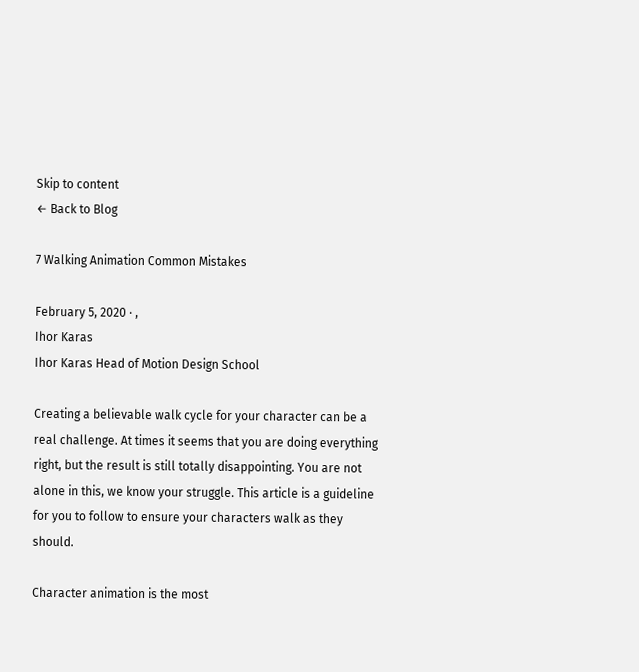Skip to content
← Back to Blog

7 Walking Animation Common Mistakes

February 5, 2020 · ,
Ihor Karas
Ihor Karas Head of Motion Design School

Creating a believable walk cycle for your character can be a real challenge. At times it seems that you are doing everything right, but the result is still totally disappointing. You are not alone in this, we know your struggle. This article is a guideline for you to follow to ensure your characters walk as they should.

Character animation is the most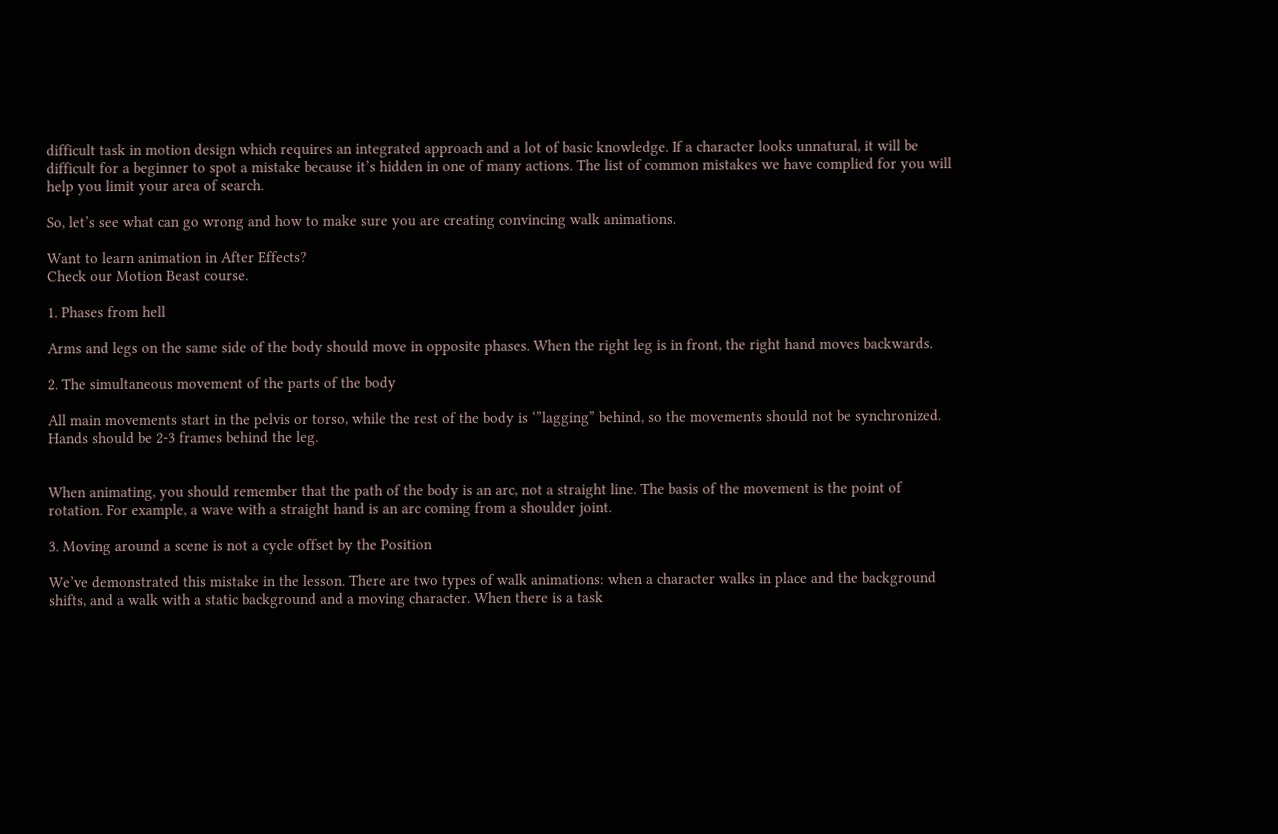difficult task in motion design which requires an integrated approach and a lot of basic knowledge. If a character looks unnatural, it will be difficult for a beginner to spot a mistake because it’s hidden in one of many actions. The list of common mistakes we have complied for you will help you limit your area of search.

So, let’s see what can go wrong and how to make sure you are creating convincing walk animations.

Want to learn animation in After Effects?
Check our Motion Beast course.

1. Phases from hell

Arms and legs on the same side of the body should move in opposite phases. When the right leg is in front, the right hand moves backwards.

2. The simultaneous movement of the parts of the body

All main movements start in the pelvis or torso, while the rest of the body is ‘”lagging” behind, so the movements should not be synchronized. Hands should be 2-3 frames behind the leg.


When animating, you should remember that the path of the body is an arc, not a straight line. The basis of the movement is the point of rotation. For example, a wave with a straight hand is an arc coming from a shoulder joint.

3. Moving around a scene is not a cycle offset by the Position

We’ve demonstrated this mistake in the lesson. There are two types of walk animations: when a character walks in place and the background shifts, and a walk with a static background and a moving character. When there is a task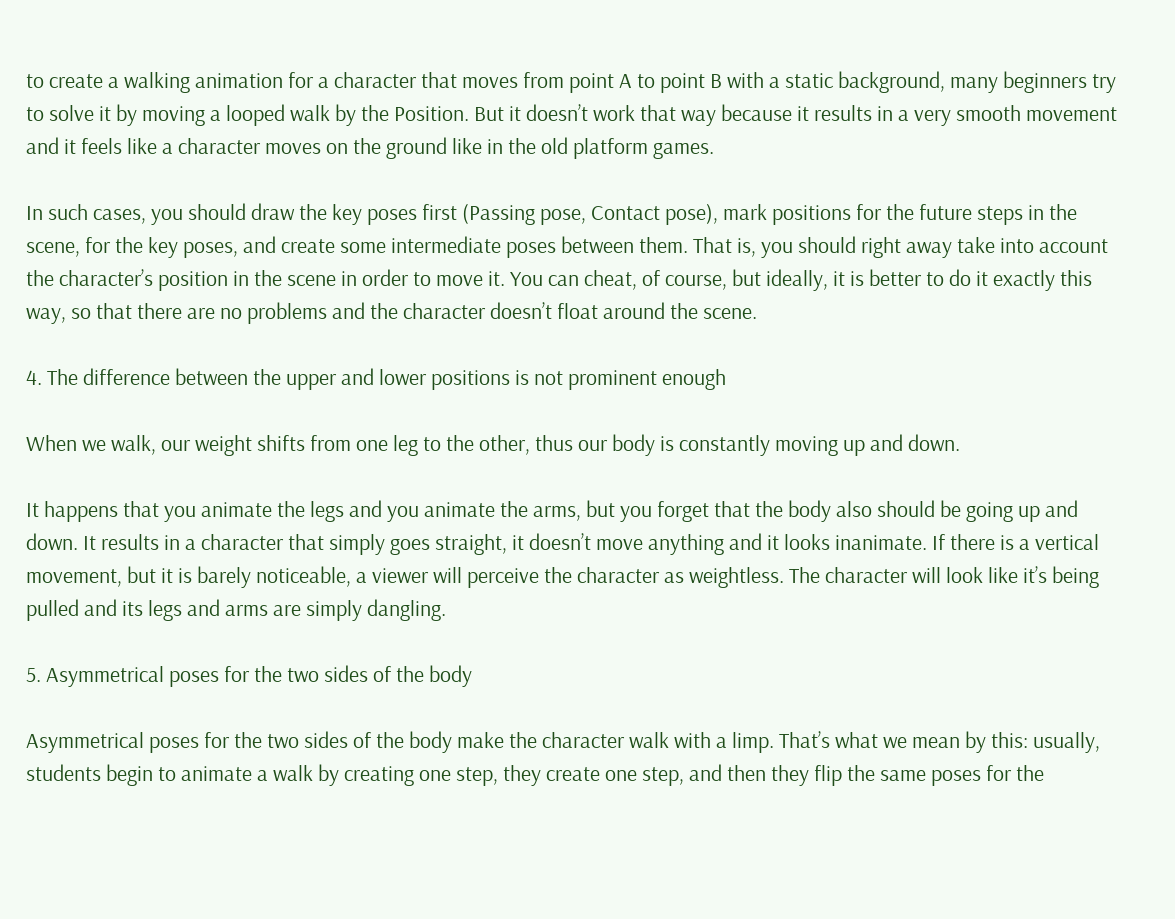to create a walking animation for a character that moves from point A to point B with a static background, many beginners try to solve it by moving a looped walk by the Position. But it doesn’t work that way because it results in a very smooth movement and it feels like a character moves on the ground like in the old platform games.

In such cases, you should draw the key poses first (Passing pose, Contact pose), mark positions for the future steps in the scene, for the key poses, and create some intermediate poses between them. That is, you should right away take into account the character’s position in the scene in order to move it. You can cheat, of course, but ideally, it is better to do it exactly this way, so that there are no problems and the character doesn’t float around the scene.

4. The difference between the upper and lower positions is not prominent enough

When we walk, our weight shifts from one leg to the other, thus our body is constantly moving up and down.

It happens that you animate the legs and you animate the arms, but you forget that the body also should be going up and down. It results in a character that simply goes straight, it doesn’t move anything and it looks inanimate. If there is a vertical movement, but it is barely noticeable, a viewer will perceive the character as weightless. The character will look like it’s being pulled and its legs and arms are simply dangling.

5. Asymmetrical poses for the two sides of the body

Asymmetrical poses for the two sides of the body make the character walk with a limp. That’s what we mean by this: usually, students begin to animate a walk by creating one step, they create one step, and then they flip the same poses for the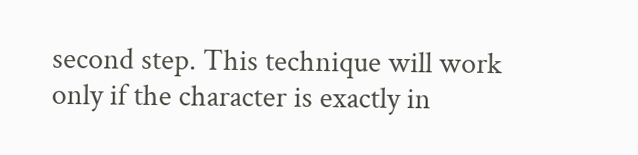second step. This technique will work only if the character is exactly in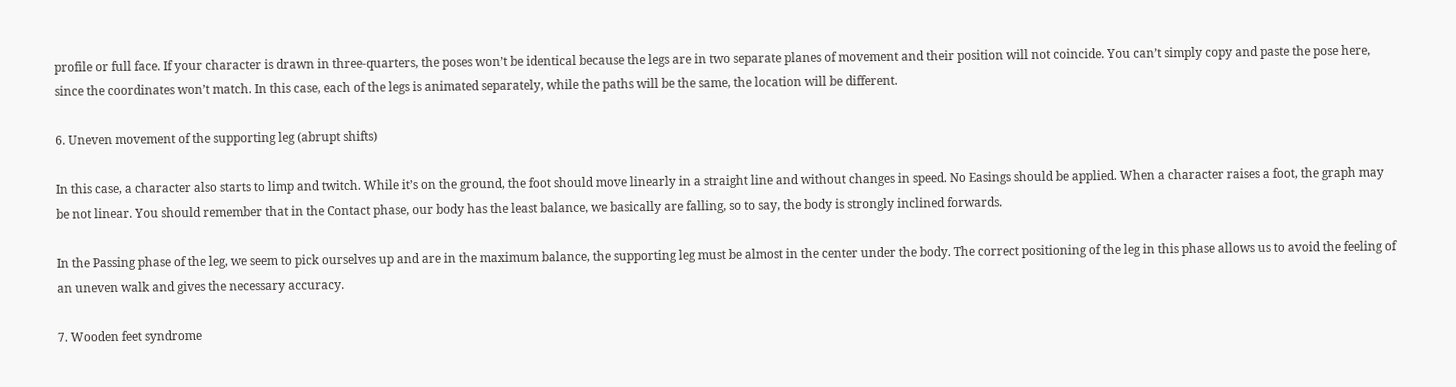profile or full face. If your character is drawn in three-quarters, the poses won’t be identical because the legs are in two separate planes of movement and their position will not coincide. You can’t simply copy and paste the pose here, since the coordinates won’t match. In this case, each of the legs is animated separately, while the paths will be the same, the location will be different.

6. Uneven movement of the supporting leg (abrupt shifts)

In this case, a character also starts to limp and twitch. While it’s on the ground, the foot should move linearly in a straight line and without changes in speed. No Easings should be applied. When a character raises a foot, the graph may be not linear. You should remember that in the Contact phase, our body has the least balance, we basically are falling, so to say, the body is strongly inclined forwards.

In the Passing phase of the leg, we seem to pick ourselves up and are in the maximum balance, the supporting leg must be almost in the center under the body. The correct positioning of the leg in this phase allows us to avoid the feeling of an uneven walk and gives the necessary accuracy.

7. Wooden feet syndrome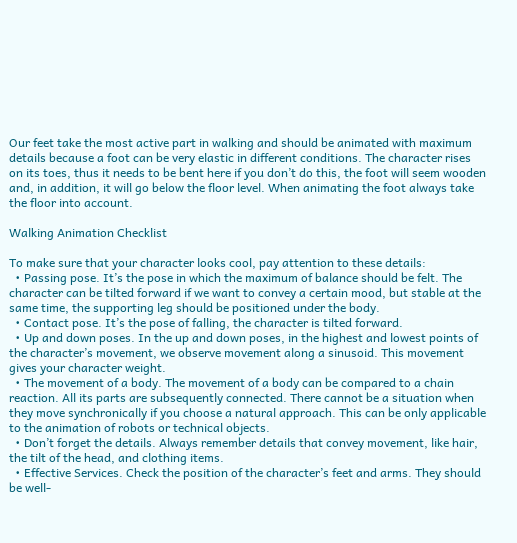Our feet take the most active part in walking and should be animated with maximum details because a foot can be very elastic in different conditions. The character rises on its toes, thus it needs to be bent here if you don’t do this, the foot will seem wooden and, in addition, it will go below the floor level. When animating the foot always take the floor into account.

Walking Animation Checklist

To make sure that your character looks cool, pay attention to these details:
  • Passing pose. It’s the pose in which the maximum of balance should be felt. The character can be tilted forward if we want to convey a certain mood, but stable at the same time, the supporting leg should be positioned under the body.
  • Contact pose. It’s the pose of falling, the character is tilted forward.
  • Up and down poses. In the up and down poses, in the highest and lowest points of the character’s movement, we observe movement along a sinusoid. This movement gives your character weight.
  • The movement of a body. The movement of a body can be compared to a chain reaction. All its parts are subsequently connected. There cannot be a situation when they move synchronically if you choose a natural approach. This can be only applicable to the animation of robots or technical objects.
  • Don’t forget the details. Always remember details that convey movement, like hair, the tilt of the head, and clothing items.
  • Effective Services. Check the position of the character’s feet and arms. They should be well-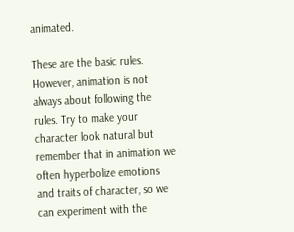animated.

These are the basic rules. However, animation is not always about following the rules. Try to make your character look natural but remember that in animation we often hyperbolize emotions and traits of character, so we can experiment with the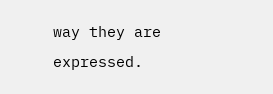way they are expressed.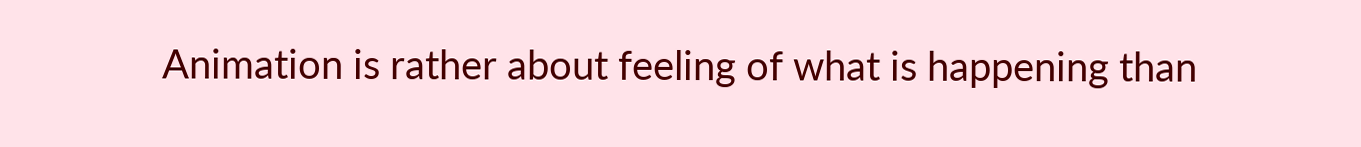Animation is rather about feeling of what is happening than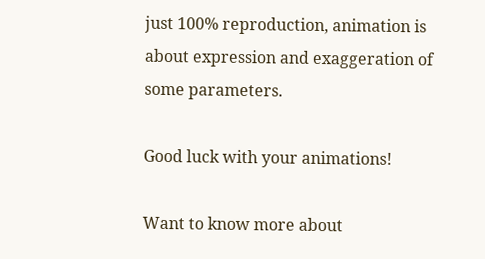just 100% reproduction, animation is about expression and exaggeration of some parameters.

Good luck with your animations!

Want to know more about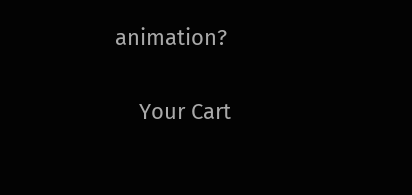animation?

    Your Cart